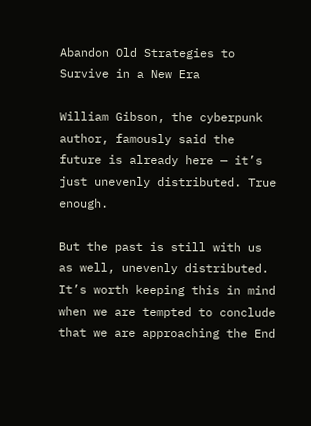Abandon Old Strategies to Survive in a New Era

William Gibson, the cyberpunk author, famously said the future is already here — it’s just unevenly distributed. True enough.

But the past is still with us as well, unevenly distributed. It’s worth keeping this in mind when we are tempted to conclude that we are approaching the End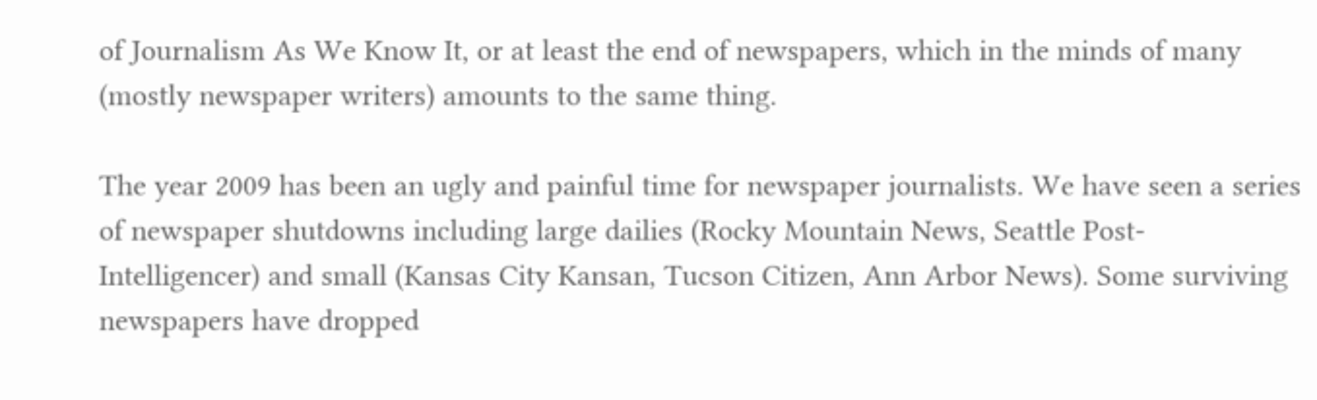of Journalism As We Know It, or at least the end of newspapers, which in the minds of many (mostly newspaper writers) amounts to the same thing.

The year 2009 has been an ugly and painful time for newspaper journalists. We have seen a series of newspaper shutdowns including large dailies (Rocky Mountain News, Seattle Post-Intelligencer) and small (Kansas City Kansan, Tucson Citizen, Ann Arbor News). Some surviving newspapers have dropped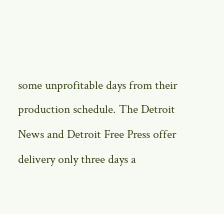some unprofitable days from their production schedule. The Detroit News and Detroit Free Press offer delivery only three days a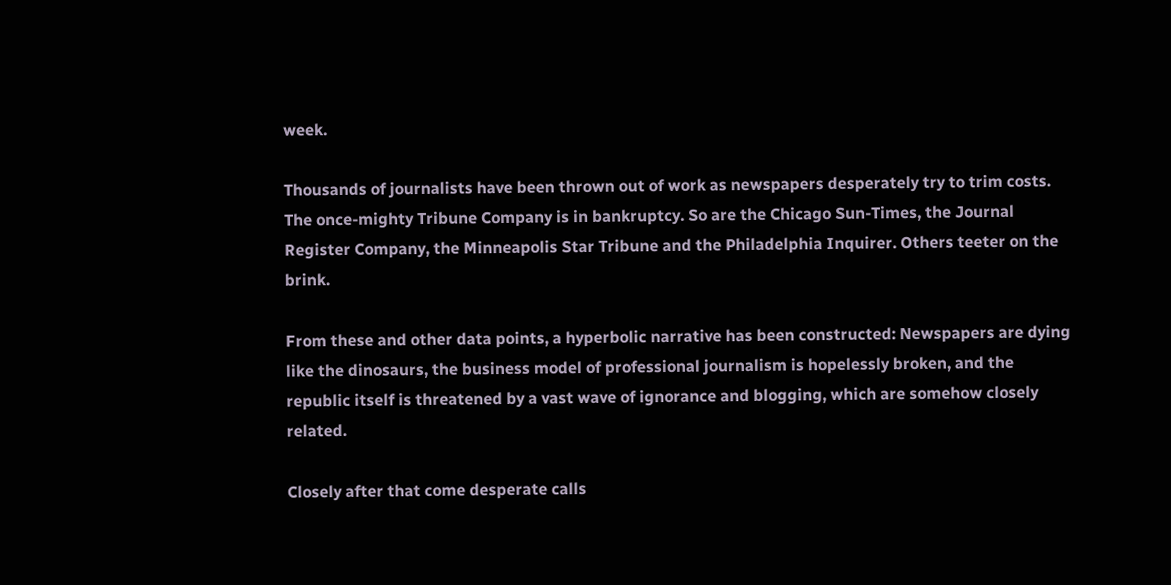week.

Thousands of journalists have been thrown out of work as newspapers desperately try to trim costs. The once-mighty Tribune Company is in bankruptcy. So are the Chicago Sun-Times, the Journal Register Company, the Minneapolis Star Tribune and the Philadelphia Inquirer. Others teeter on the brink.

From these and other data points, a hyperbolic narrative has been constructed: Newspapers are dying like the dinosaurs, the business model of professional journalism is hopelessly broken, and the republic itself is threatened by a vast wave of ignorance and blogging, which are somehow closely related.

Closely after that come desperate calls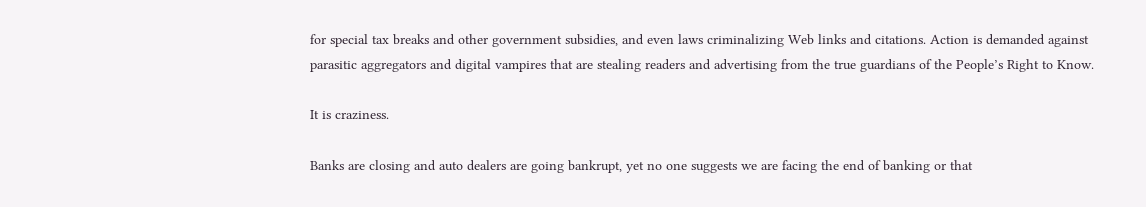for special tax breaks and other government subsidies, and even laws criminalizing Web links and citations. Action is demanded against parasitic aggregators and digital vampires that are stealing readers and advertising from the true guardians of the People’s Right to Know.

It is craziness.

Banks are closing and auto dealers are going bankrupt, yet no one suggests we are facing the end of banking or that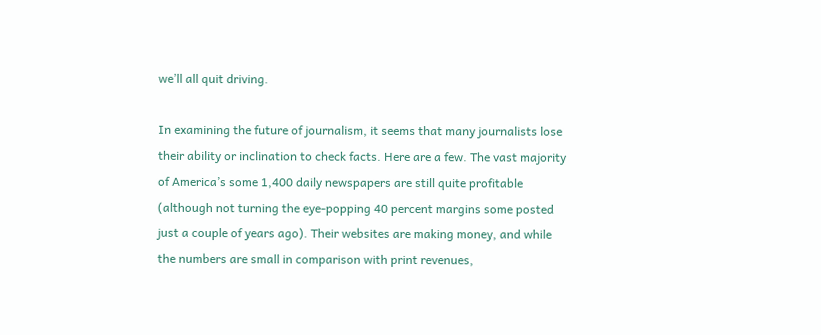we’ll all quit driving.

In examining the future of journalism, it seems that many journalists lose their ability or inclination to check facts. Here are a few. The vast majority of America’s some 1,400 daily newspapers are still quite profitable (although not turning the eye-popping 40 percent margins some posted just a couple of years ago). Their websites are making money, and while the numbers are small in comparison with print revenues,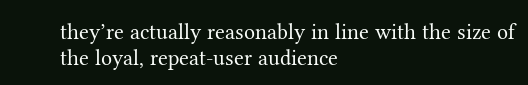they’re actually reasonably in line with the size of the loyal, repeat-user audience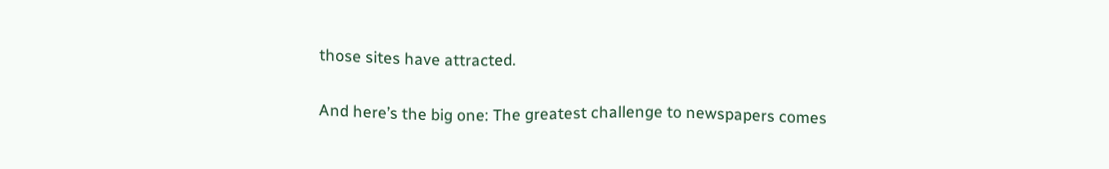those sites have attracted.

And here’s the big one: The greatest challenge to newspapers comes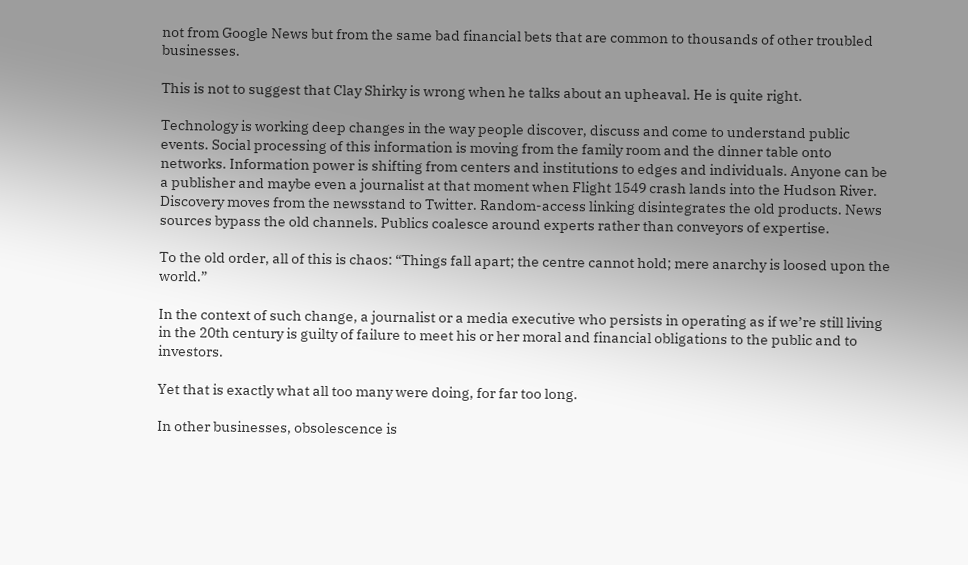not from Google News but from the same bad financial bets that are common to thousands of other troubled businesses.

This is not to suggest that Clay Shirky is wrong when he talks about an upheaval. He is quite right.

Technology is working deep changes in the way people discover, discuss and come to understand public events. Social processing of this information is moving from the family room and the dinner table onto networks. Information power is shifting from centers and institutions to edges and individuals. Anyone can be a publisher and maybe even a journalist at that moment when Flight 1549 crash lands into the Hudson River. Discovery moves from the newsstand to Twitter. Random-access linking disintegrates the old products. News sources bypass the old channels. Publics coalesce around experts rather than conveyors of expertise.

To the old order, all of this is chaos: “Things fall apart; the centre cannot hold; mere anarchy is loosed upon the world.”

In the context of such change, a journalist or a media executive who persists in operating as if we’re still living in the 20th century is guilty of failure to meet his or her moral and financial obligations to the public and to investors.

Yet that is exactly what all too many were doing, for far too long.

In other businesses, obsolescence is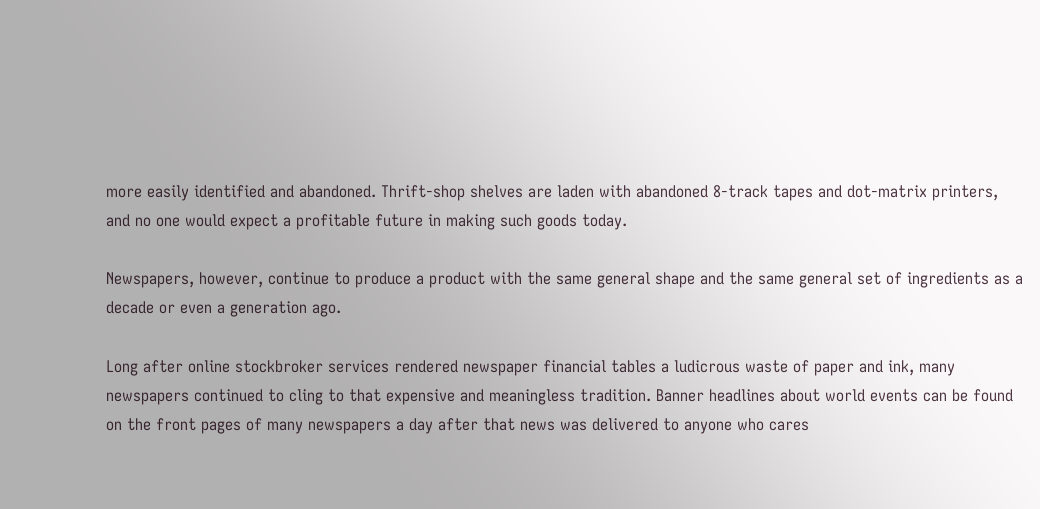more easily identified and abandoned. Thrift-shop shelves are laden with abandoned 8-track tapes and dot-matrix printers, and no one would expect a profitable future in making such goods today.

Newspapers, however, continue to produce a product with the same general shape and the same general set of ingredients as a decade or even a generation ago.

Long after online stockbroker services rendered newspaper financial tables a ludicrous waste of paper and ink, many newspapers continued to cling to that expensive and meaningless tradition. Banner headlines about world events can be found on the front pages of many newspapers a day after that news was delivered to anyone who cares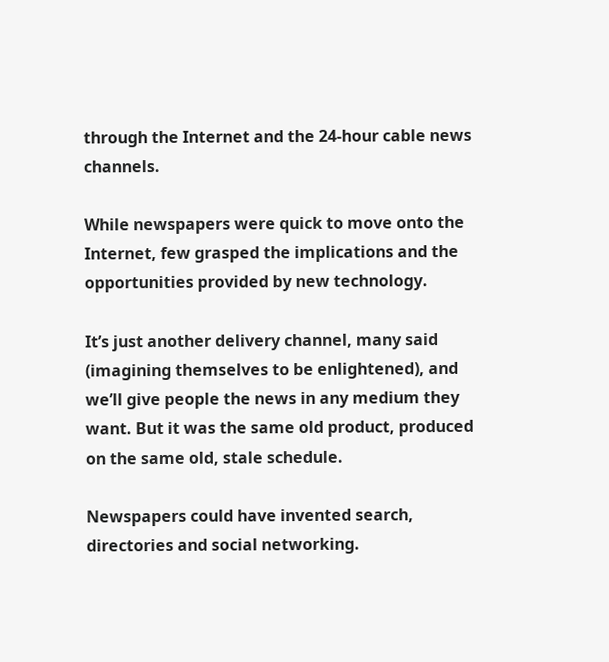through the Internet and the 24-hour cable news channels.

While newspapers were quick to move onto the Internet, few grasped the implications and the opportunities provided by new technology.

It’s just another delivery channel, many said (imagining themselves to be enlightened), and we’ll give people the news in any medium they want. But it was the same old product, produced on the same old, stale schedule.

Newspapers could have invented search, directories and social networking.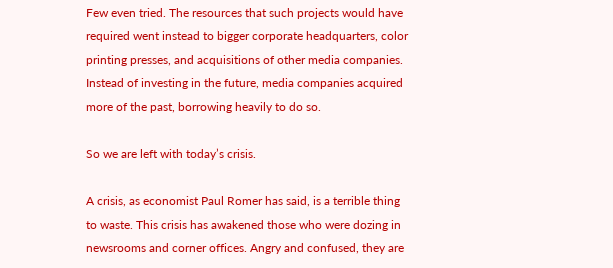Few even tried. The resources that such projects would have required went instead to bigger corporate headquarters, color printing presses, and acquisitions of other media companies. Instead of investing in the future, media companies acquired more of the past, borrowing heavily to do so.

So we are left with today’s crisis.

A crisis, as economist Paul Romer has said, is a terrible thing to waste. This crisis has awakened those who were dozing in newsrooms and corner offices. Angry and confused, they are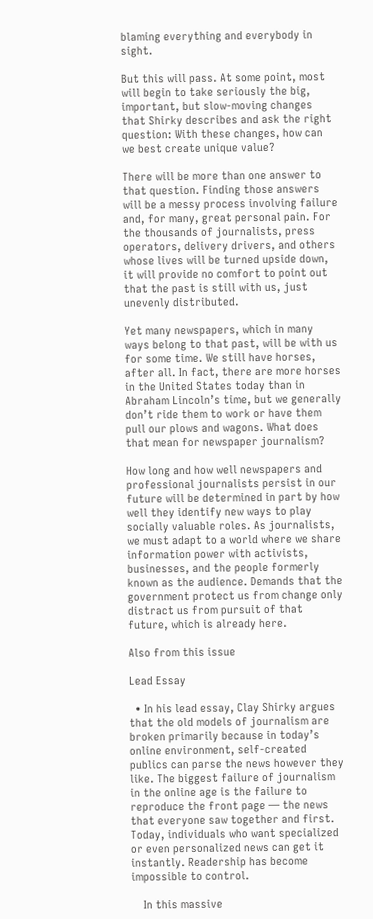blaming everything and everybody in sight.

But this will pass. At some point, most will begin to take seriously the big, important, but slow-moving changes that Shirky describes and ask the right question: With these changes, how can we best create unique value?

There will be more than one answer to that question. Finding those answers will be a messy process involving failure and, for many, great personal pain. For the thousands of journalists, press operators, delivery drivers, and others whose lives will be turned upside down, it will provide no comfort to point out that the past is still with us, just unevenly distributed.

Yet many newspapers, which in many ways belong to that past, will be with us for some time. We still have horses, after all. In fact, there are more horses in the United States today than in Abraham Lincoln’s time, but we generally don’t ride them to work or have them pull our plows and wagons. What does that mean for newspaper journalism?

How long and how well newspapers and professional journalists persist in our future will be determined in part by how well they identify new ways to play socially valuable roles. As journalists, we must adapt to a world where we share information power with activists, businesses, and the people formerly known as the audience. Demands that the government protect us from change only distract us from pursuit of that future, which is already here.

Also from this issue

Lead Essay

  • In his lead essay, Clay Shirky argues that the old models of journalism are broken primarily because in today’s online environment, self-created publics can parse the news however they like. The biggest failure of journalism in the online age is the failure to reproduce the front page — the news that everyone saw together and first. Today, individuals who want specialized or even personalized news can get it instantly. Readership has become impossible to control.

    In this massive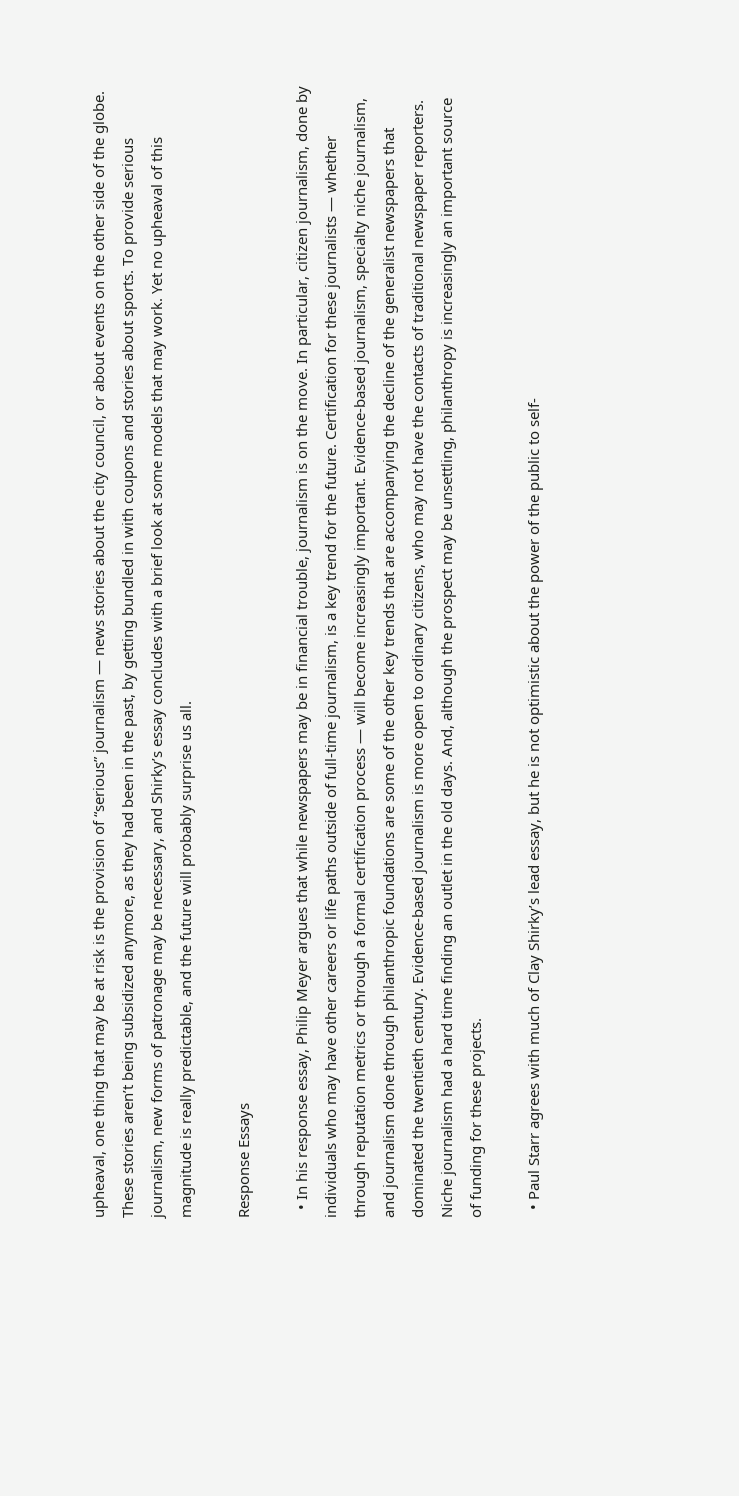upheaval, one thing that may be at risk is the provision of “serious” journalism — news stories about the city council, or about events on the other side of the globe. These stories aren’t being subsidized anymore, as they had been in the past, by getting bundled in with coupons and stories about sports. To provide serious journalism, new forms of patronage may be necessary, and Shirky’s essay concludes with a brief look at some models that may work. Yet no upheaval of this magnitude is really predictable, and the future will probably surprise us all.

Response Essays

  • In his response essay, Philip Meyer argues that while newspapers may be in financial trouble, journalism is on the move. In particular, citizen journalism, done by individuals who may have other careers or life paths outside of full-time journalism, is a key trend for the future. Certification for these journalists — whether through reputation metrics or through a formal certification process — will become increasingly important. Evidence-based journalism, specialty niche journalism, and journalism done through philanthropic foundations are some of the other key trends that are accompanying the decline of the generalist newspapers that dominated the twentieth century. Evidence-based journalism is more open to ordinary citizens, who may not have the contacts of traditional newspaper reporters. Niche journalism had a hard time finding an outlet in the old days. And, although the prospect may be unsettling, philanthropy is increasingly an important source of funding for these projects.

  • Paul Starr agrees with much of Clay Shirky’s lead essay, but he is not optimistic about the power of the public to self-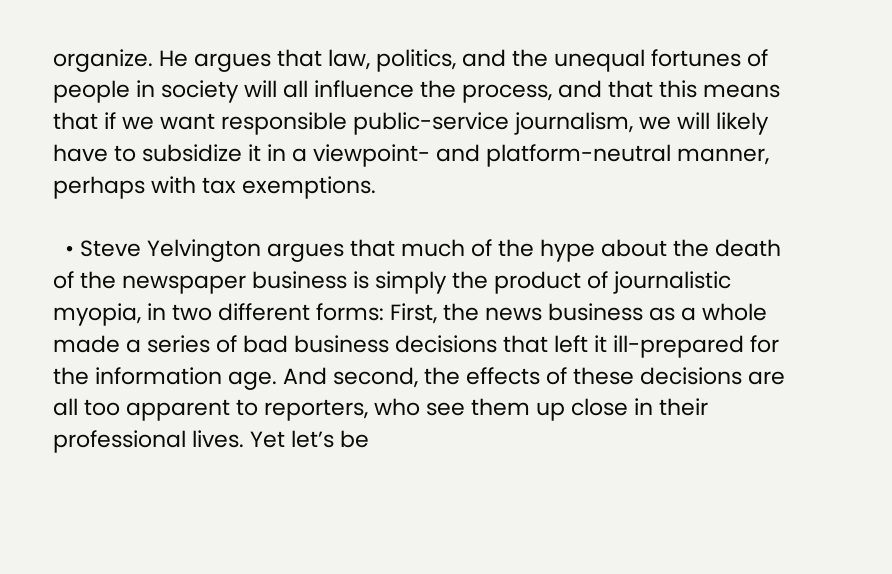organize. He argues that law, politics, and the unequal fortunes of people in society will all influence the process, and that this means that if we want responsible public-service journalism, we will likely have to subsidize it in a viewpoint- and platform-neutral manner, perhaps with tax exemptions.

  • Steve Yelvington argues that much of the hype about the death of the newspaper business is simply the product of journalistic myopia, in two different forms: First, the news business as a whole made a series of bad business decisions that left it ill-prepared for the information age. And second, the effects of these decisions are all too apparent to reporters, who see them up close in their professional lives. Yet let’s be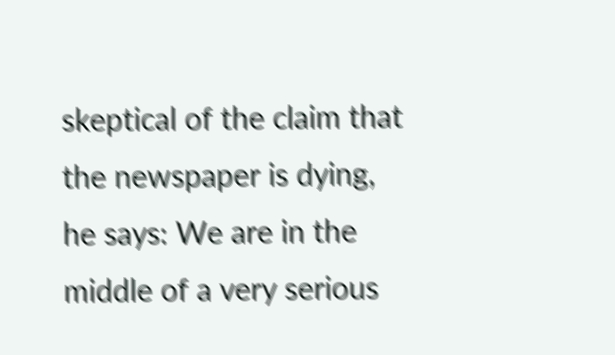skeptical of the claim that the newspaper is dying, he says: We are in the middle of a very serious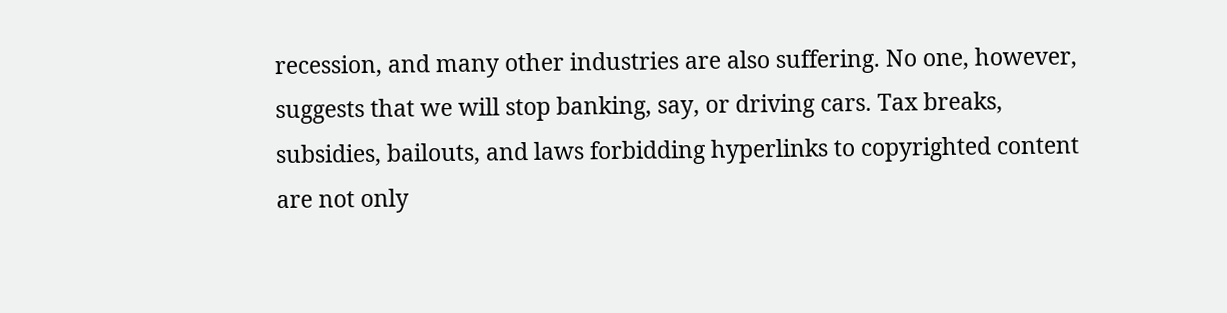recession, and many other industries are also suffering. No one, however, suggests that we will stop banking, say, or driving cars. Tax breaks, subsidies, bailouts, and laws forbidding hyperlinks to copyrighted content are not only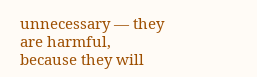unnecessary — they are harmful, because they will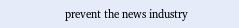prevent the news industry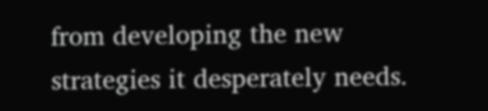from developing the new strategies it desperately needs.